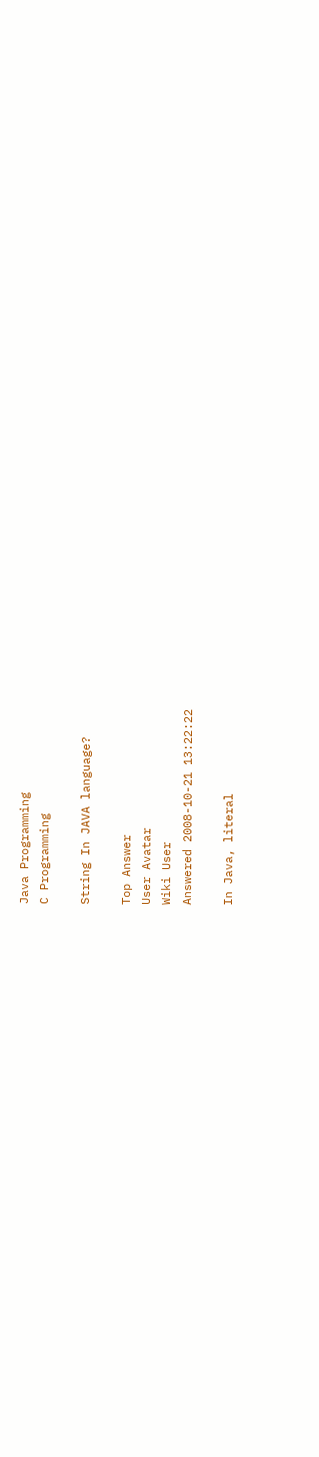Java Programming
C Programming

String In JAVA language?

Top Answer
User Avatar
Wiki User
Answered 2008-10-21 13:22:22

In Java, literal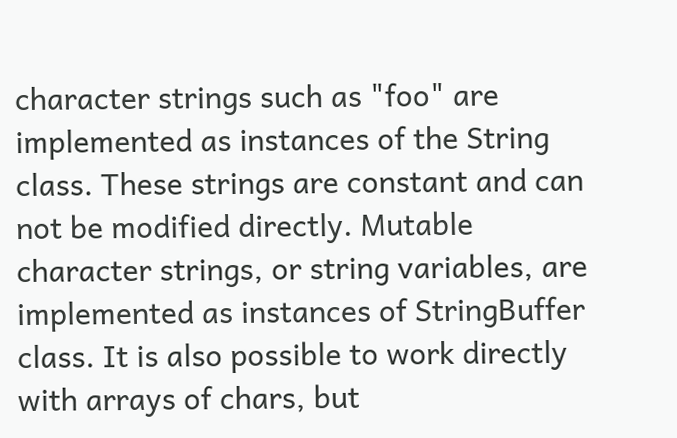character strings such as "foo" are implemented as instances of the String class. These strings are constant and can not be modified directly. Mutable character strings, or string variables, are implemented as instances of StringBuffer class. It is also possible to work directly with arrays of chars, but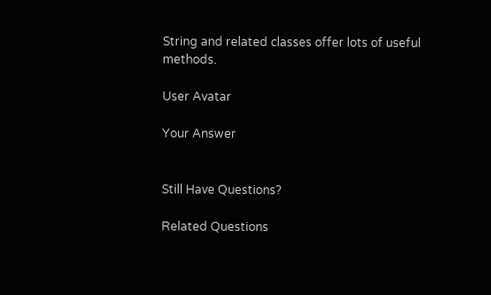String and related classes offer lots of useful methods.

User Avatar

Your Answer


Still Have Questions?

Related Questions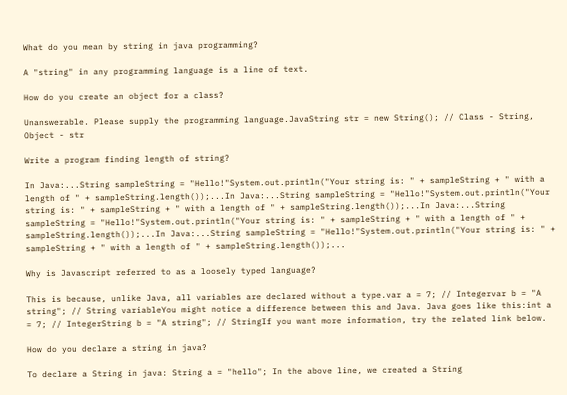What do you mean by string in java programming?

A "string" in any programming language is a line of text.

How do you create an object for a class?

Unanswerable. Please supply the programming language.JavaString str = new String(); // Class - String, Object - str

Write a program finding length of string?

In Java:...String sampleString = "Hello!"System.out.println("Your string is: " + sampleString + " with a length of " + sampleString.length());...In Java:...String sampleString = "Hello!"System.out.println("Your string is: " + sampleString + " with a length of " + sampleString.length());...In Java:...String sampleString = "Hello!"System.out.println("Your string is: " + sampleString + " with a length of " + sampleString.length());...In Java:...String sampleString = "Hello!"System.out.println("Your string is: " + sampleString + " with a length of " + sampleString.length());...

Why is Javascript referred to as a loosely typed language?

This is because, unlike Java, all variables are declared without a type.var a = 7; // Integervar b = "A string"; // String variableYou might notice a difference between this and Java. Java goes like this:int a = 7; // IntegerString b = "A string"; // StringIf you want more information, try the related link below.

How do you declare a string in java?

To declare a String in java: String a = "hello"; In the above line, we created a String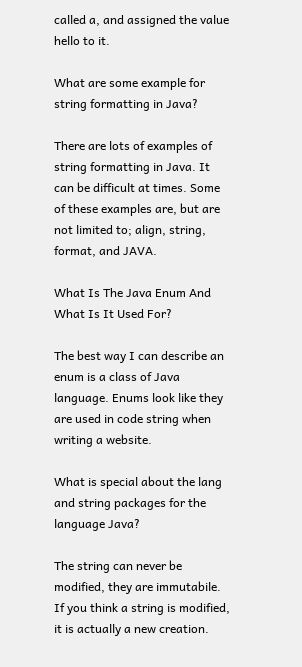called a, and assigned the value hello to it.

What are some example for string formatting in Java?

There are lots of examples of string formatting in Java. It can be difficult at times. Some of these examples are, but are not limited to; align, string, format, and JAVA.

What Is The Java Enum And What Is It Used For?

The best way I can describe an enum is a class of Java language. Enums look like they are used in code string when writing a website.

What is special about the lang and string packages for the language Java?

The string can never be modified, they are immutabile. If you think a string is modified, it is actually a new creation.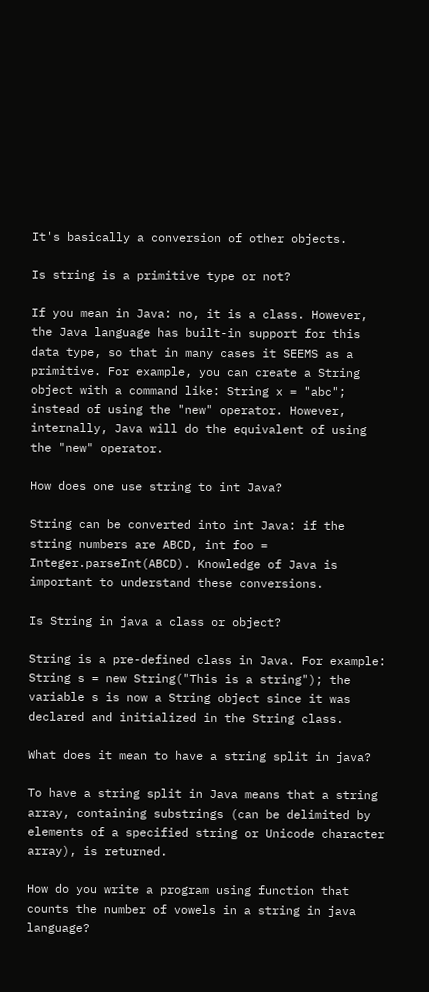It's basically a conversion of other objects.

Is string is a primitive type or not?

If you mean in Java: no, it is a class. However, the Java language has built-in support for this data type, so that in many cases it SEEMS as a primitive. For example, you can create a String object with a command like: String x = "abc"; instead of using the "new" operator. However, internally, Java will do the equivalent of using the "new" operator.

How does one use string to int Java?

String can be converted into int Java: if the string numbers are ABCD, int foo = Integer.parseInt(ABCD). Knowledge of Java is important to understand these conversions.

Is String in java a class or object?

String is a pre-defined class in Java. For example: String s = new String("This is a string"); the variable s is now a String object since it was declared and initialized in the String class.

What does it mean to have a string split in java?

To have a string split in Java means that a string array, containing substrings (can be delimited by elements of a specified string or Unicode character array), is returned.

How do you write a program using function that counts the number of vowels in a string in java language?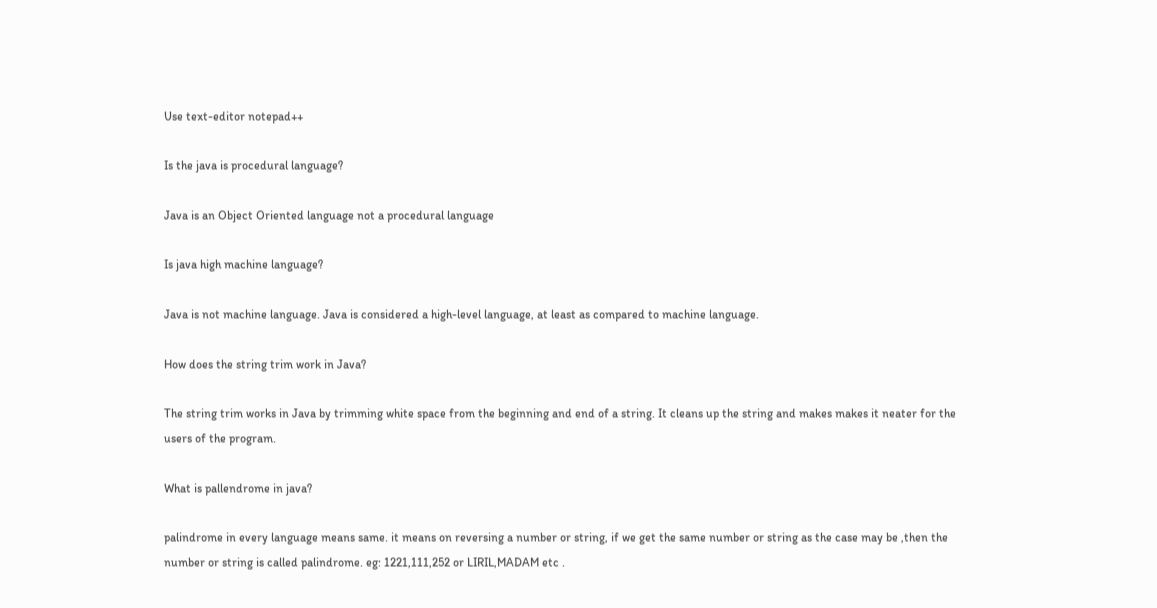Use text-editor notepad++

Is the java is procedural language?

Java is an Object Oriented language not a procedural language

Is java high machine language?

Java is not machine language. Java is considered a high-level language, at least as compared to machine language.

How does the string trim work in Java?

The string trim works in Java by trimming white space from the beginning and end of a string. It cleans up the string and makes makes it neater for the users of the program.

What is pallendrome in java?

palindrome in every language means same. it means on reversing a number or string, if we get the same number or string as the case may be ,then the number or string is called palindrome. eg: 1221,111,252 or LIRIL,MADAM etc .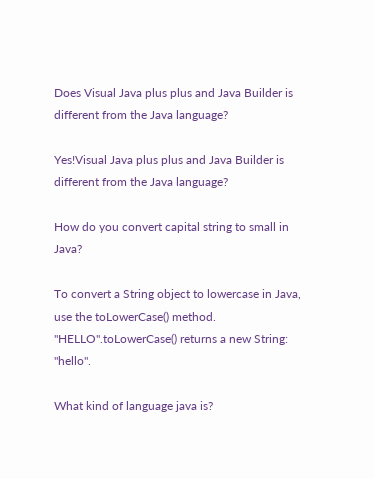Does Visual Java plus plus and Java Builder is different from the Java language?

Yes!Visual Java plus plus and Java Builder is different from the Java language?

How do you convert capital string to small in Java?

To convert a String object to lowercase in Java, use the toLowerCase() method. "HELLO".toLowerCase() returns a new String: "hello".

What kind of language java is?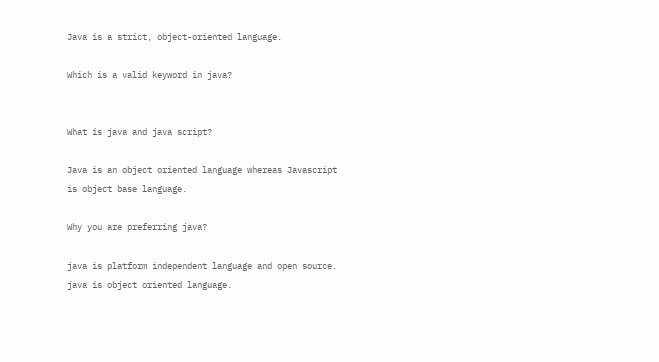Java is a strict, object-oriented language.

Which is a valid keyword in java?


What is java and java script?

Java is an object oriented language whereas Javascript is object base language.

Why you are preferring java?

java is platform independent language and open source. java is object oriented language.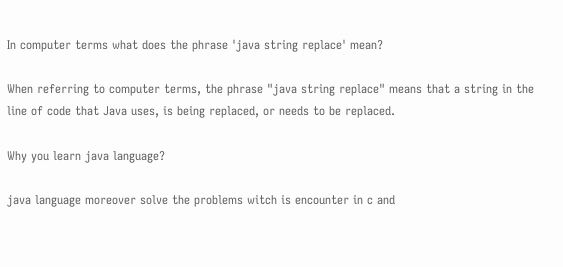In computer terms what does the phrase 'java string replace' mean?

When referring to computer terms, the phrase "java string replace" means that a string in the line of code that Java uses, is being replaced, or needs to be replaced.

Why you learn java language?

java language moreover solve the problems witch is encounter in c and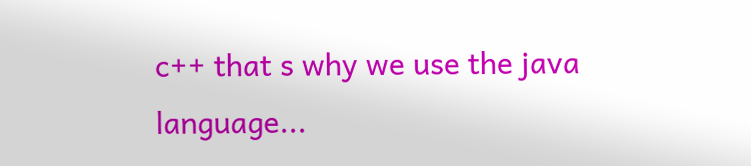c++ that s why we use the java language...